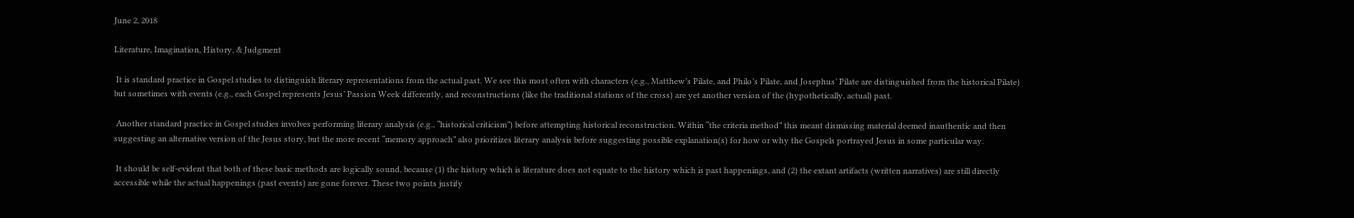June 2, 2018

Literature, Imagination, History, & Judgment

 It is standard practice in Gospel studies to distinguish literary representations from the actual past. We see this most often with characters (e.g., Matthew’s Pilate, and Philo’s Pilate, and Josephus’ Pilate are distinguished from the historical Pilate) but sometimes with events (e.g., each Gospel represents Jesus’ Passion Week differently, and reconstructions (like the traditional stations of the cross) are yet another version of the (hypothetically, actual) past.

 Another standard practice in Gospel studies involves performing literary analysis (e.g., “historical criticism”) before attempting historical reconstruction. Within “the criteria method” this meant dismissing material deemed inauthentic and then suggesting an alternative version of the Jesus story, but the more recent “memory approach” also prioritizes literary analysis before suggesting possible explanation(s) for how or why the Gospels portrayed Jesus in some particular way.

 It should be self-evident that both of these basic methods are logically sound, because (1) the history which is literature does not equate to the history which is past happenings, and (2) the extant artifacts (written narratives) are still directly accessible while the actual happenings (past events) are gone forever. These two points justify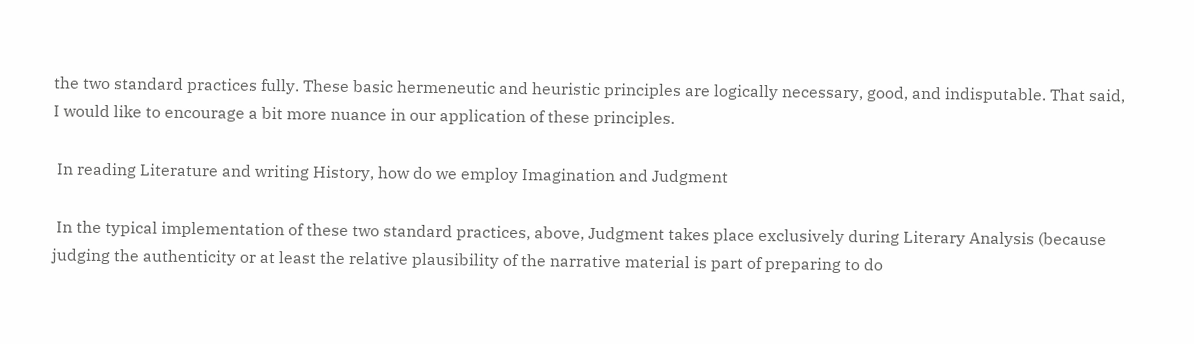the two standard practices fully. These basic hermeneutic and heuristic principles are logically necessary, good, and indisputable. That said, I would like to encourage a bit more nuance in our application of these principles.

 In reading Literature and writing History, how do we employ Imagination and Judgment

 In the typical implementation of these two standard practices, above, Judgment takes place exclusively during Literary Analysis (because judging the authenticity or at least the relative plausibility of the narrative material is part of preparing to do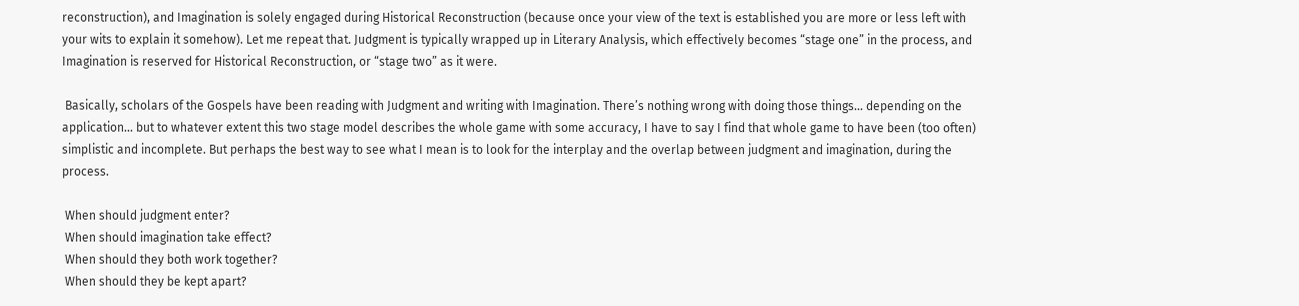reconstruction), and Imagination is solely engaged during Historical Reconstruction (because once your view of the text is established you are more or less left with your wits to explain it somehow). Let me repeat that. Judgment is typically wrapped up in Literary Analysis, which effectively becomes “stage one” in the process, and Imagination is reserved for Historical Reconstruction, or “stage two” as it were.

 Basically, scholars of the Gospels have been reading with Judgment and writing with Imagination. There’s nothing wrong with doing those things... depending on the application... but to whatever extent this two stage model describes the whole game with some accuracy, I have to say I find that whole game to have been (too often) simplistic and incomplete. But perhaps the best way to see what I mean is to look for the interplay and the overlap between judgment and imagination, during the process.

 When should judgment enter?
 When should imagination take effect?
 When should they both work together?
 When should they be kept apart?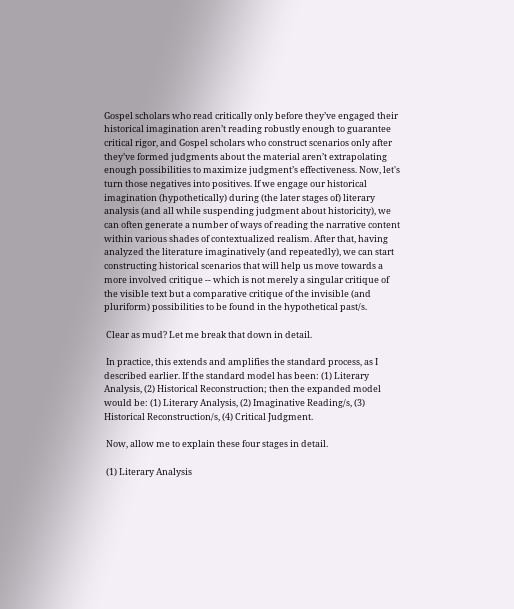Gospel scholars who read critically only before they’ve engaged their historical imagination aren’t reading robustly enough to guarantee critical rigor, and Gospel scholars who construct scenarios only after they’ve formed judgments about the material aren’t extrapolating enough possibilities to maximize judgment’s effectiveness. Now, let's turn those negatives into positives. If we engage our historical imagination (hypothetically) during (the later stages of) literary analysis (and all while suspending judgment about historicity), we can often generate a number of ways of reading the narrative content within various shades of contextualized realism. After that, having analyzed the literature imaginatively (and repeatedly), we can start constructing historical scenarios that will help us move towards a more involved critique -- which is not merely a singular critique of the visible text but a comparative critique of the invisible (and pluriform) possibilities to be found in the hypothetical past/s.

 Clear as mud? Let me break that down in detail.

 In practice, this extends and amplifies the standard process, as I described earlier. If the standard model has been: (1) Literary Analysis, (2) Historical Reconstruction; then the expanded model would be: (1) Literary Analysis, (2) Imaginative Reading/s, (3) Historical Reconstruction/s, (4) Critical Judgment.

 Now, allow me to explain these four stages in detail.

 (1) Literary Analysis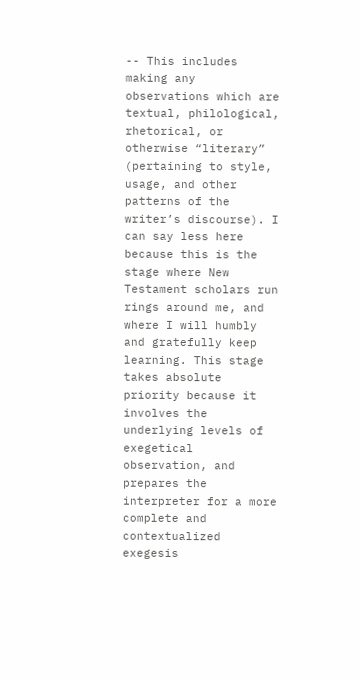-- This includes making any observations which are textual, philological, rhetorical, or otherwise “literary” (pertaining to style, usage, and other patterns of the writer’s discourse). I can say less here because this is the stage where New Testament scholars run rings around me, and where I will humbly and gratefully keep learning. This stage takes absolute priority because it involves the underlying levels of exegetical observation, and prepares the interpreter for a more complete and contextualized exegesis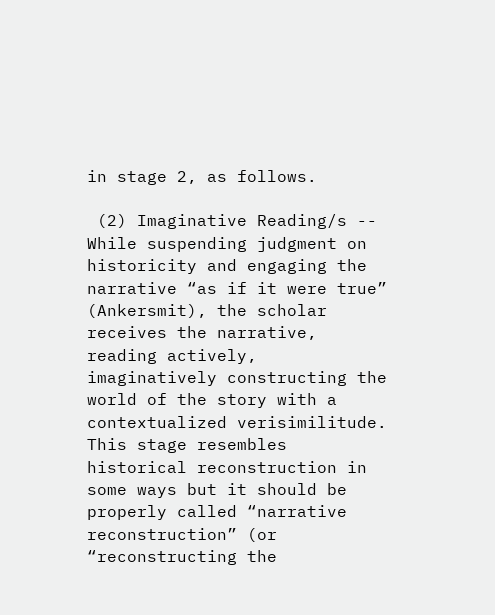in stage 2, as follows.

 (2) Imaginative Reading/s -- While suspending judgment on historicity and engaging the narrative “as if it were true” (Ankersmit), the scholar receives the narrative, reading actively, imaginatively constructing the world of the story with a contextualized verisimilitude. This stage resembles historical reconstruction in some ways but it should be properly called “narrative reconstruction” (or “reconstructing the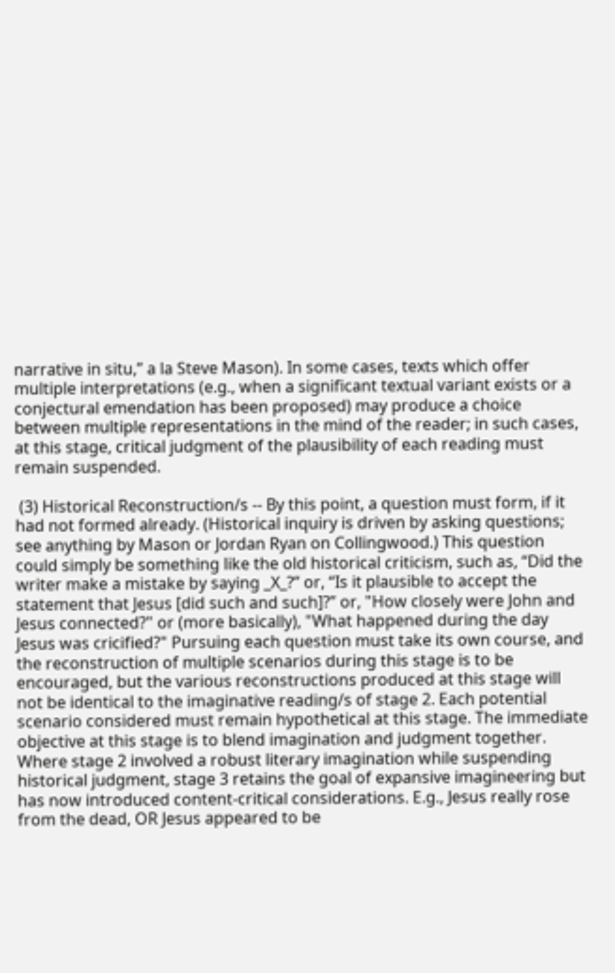narrative in situ,” a la Steve Mason). In some cases, texts which offer multiple interpretations (e.g., when a significant textual variant exists or a conjectural emendation has been proposed) may produce a choice between multiple representations in the mind of the reader; in such cases, at this stage, critical judgment of the plausibility of each reading must remain suspended.

 (3) Historical Reconstruction/s -- By this point, a question must form, if it had not formed already. (Historical inquiry is driven by asking questions; see anything by Mason or Jordan Ryan on Collingwood.) This question could simply be something like the old historical criticism, such as, “Did the writer make a mistake by saying _X_?” or, “Is it plausible to accept the statement that Jesus [did such and such]?” or, "How closely were John and Jesus connected?" or (more basically), "What happened during the day Jesus was cricified?" Pursuing each question must take its own course, and the reconstruction of multiple scenarios during this stage is to be encouraged, but the various reconstructions produced at this stage will not be identical to the imaginative reading/s of stage 2. Each potential scenario considered must remain hypothetical at this stage. The immediate objective at this stage is to blend imagination and judgment together. Where stage 2 involved a robust literary imagination while suspending historical judgment, stage 3 retains the goal of expansive imagineering but has now introduced content-critical considerations. E.g., Jesus really rose from the dead, OR Jesus appeared to be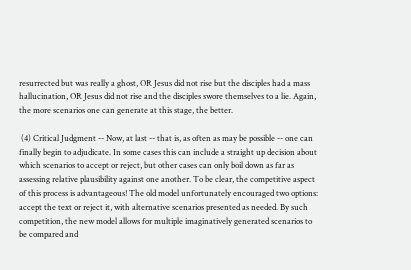resurrected but was really a ghost, OR Jesus did not rise but the disciples had a mass hallucination, OR Jesus did not rise and the disciples swore themselves to a lie. Again, the more scenarios one can generate at this stage, the better.

 (4) Critical Judgment -- Now, at last -- that is, as often as may be possible -- one can finally begin to adjudicate. In some cases this can include a straight up decision about which scenarios to accept or reject, but other cases can only boil down as far as assessing relative plausibility against one another. To be clear, the competitive aspect of this process is advantageous! The old model unfortunately encouraged two options: accept the text or reject it, with alternative scenarios presented as needed. By such competition, the new model allows for multiple imaginatively generated scenarios to be compared and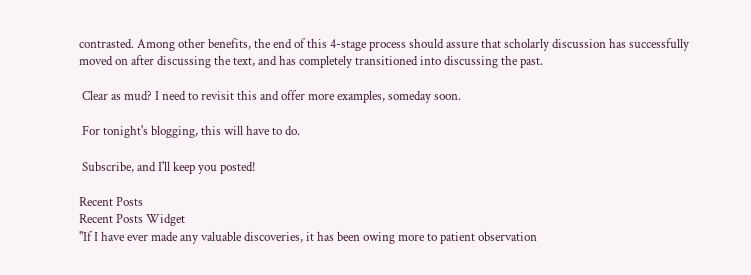contrasted. Among other benefits, the end of this 4-stage process should assure that scholarly discussion has successfully moved on after discussing the text, and has completely transitioned into discussing the past.

 Clear as mud? I need to revisit this and offer more examples, someday soon.

 For tonight's blogging, this will have to do.

 Subscribe, and I'll keep you posted!

Recent Posts
Recent Posts Widget
"If I have ever made any valuable discoveries, it has been owing more to patient observation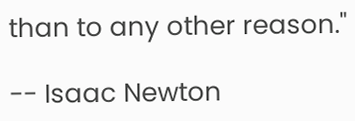than to any other reason."

-- Isaac Newton